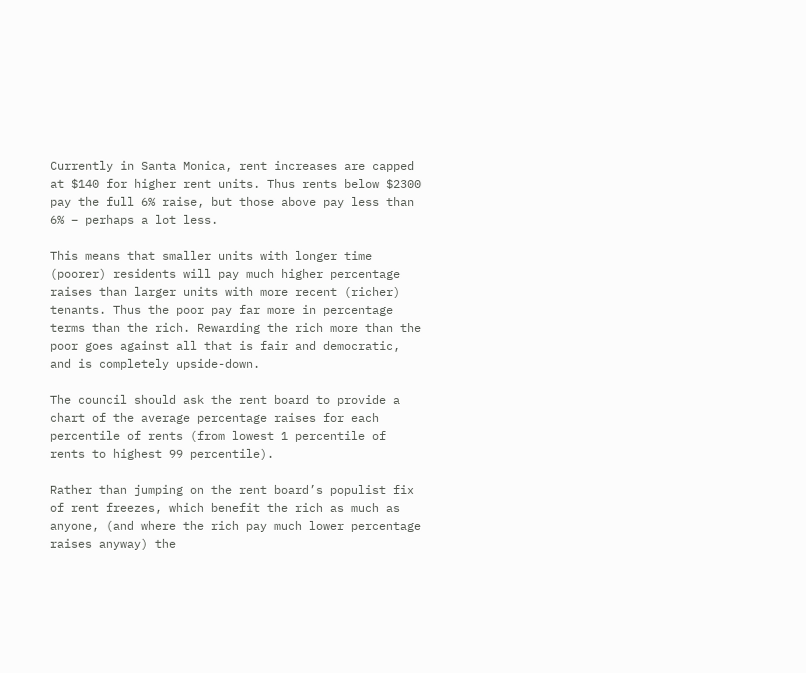Currently in Santa Monica, rent increases are capped at $140 for higher rent units. Thus rents below $2300 pay the full 6% raise, but those above pay less than 6% – perhaps a lot less.

This means that smaller units with longer time (poorer) residents will pay much higher percentage raises than larger units with more recent (richer) tenants. Thus the poor pay far more in percentage terms than the rich. Rewarding the rich more than the poor goes against all that is fair and democratic, and is completely upside-down.

The council should ask the rent board to provide a chart of the average percentage raises for each percentile of rents (from lowest 1 percentile of rents to highest 99 percentile).

Rather than jumping on the rent board’s populist fix of rent freezes, which benefit the rich as much as anyone, (and where the rich pay much lower percentage raises anyway) the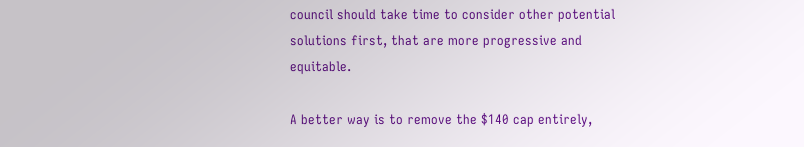council should take time to consider other potential solutions first, that are more progressive and equitable.

A better way is to remove the $140 cap entirely,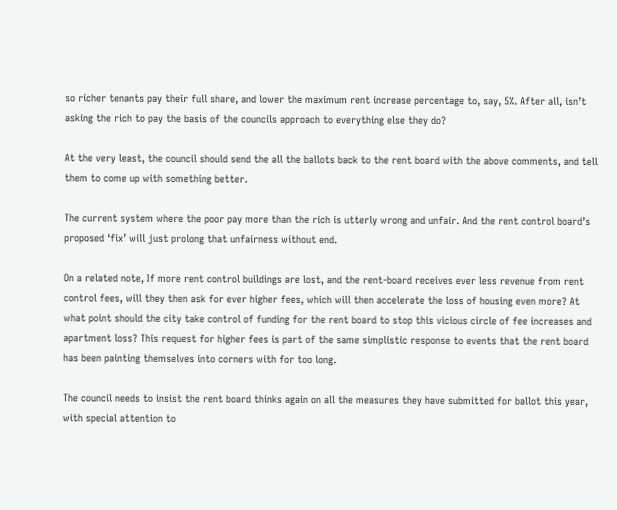so richer tenants pay their full share, and lower the maximum rent increase percentage to, say, 5%. After all, isn’t asking the rich to pay the basis of the councils approach to everything else they do?

At the very least, the council should send the all the ballots back to the rent board with the above comments, and tell them to come up with something better.

The current system where the poor pay more than the rich is utterly wrong and unfair. And the rent control board’s proposed ‘fix’ will just prolong that unfairness without end.

On a related note, If more rent control buildings are lost, and the rent-board receives ever less revenue from rent control fees, will they then ask for ever higher fees, which will then accelerate the loss of housing even more? At what point should the city take control of funding for the rent board to stop this vicious circle of fee increases and apartment loss? This request for higher fees is part of the same simplistic response to events that the rent board has been painting themselves into corners with for too long.

The council needs to insist the rent board thinks again on all the measures they have submitted for ballot this year, with special attention to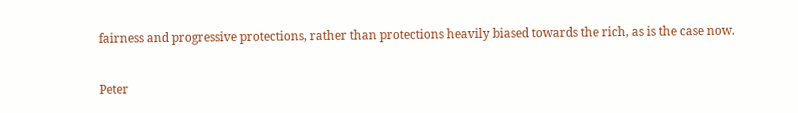fairness and progressive protections, rather than protections heavily biased towards the rich, as is the case now.

Peter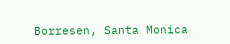Borresen, Santa Monica